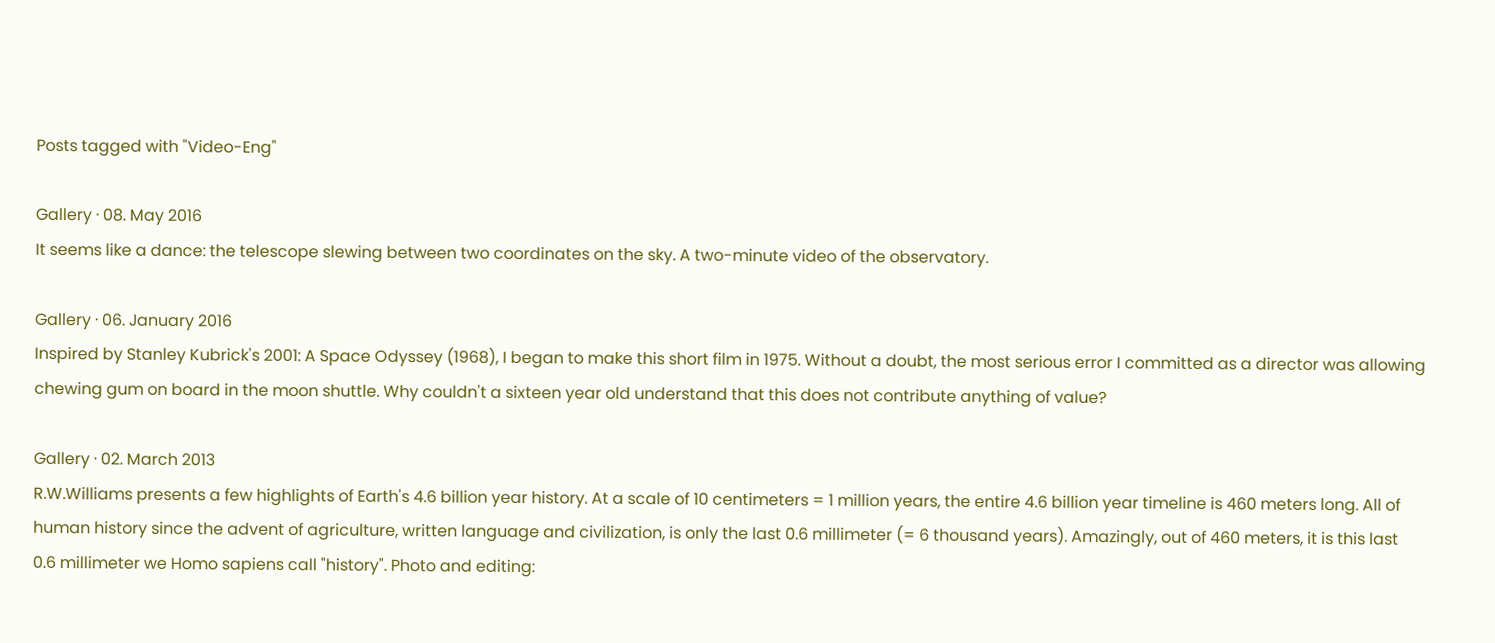Posts tagged with "Video-Eng"

Gallery · 08. May 2016
It seems like a dance: the telescope slewing between two coordinates on the sky. A two-minute video of the observatory.

Gallery · 06. January 2016
Inspired by Stanley Kubrick's 2001: A Space Odyssey (1968), I began to make this short film in 1975. Without a doubt, the most serious error I committed as a director was allowing chewing gum on board in the moon shuttle. Why couldn't a sixteen year old understand that this does not contribute anything of value?

Gallery · 02. March 2013
R.W.Williams presents a few highlights of Earth's 4.6 billion year history. At a scale of 10 centimeters = 1 million years, the entire 4.6 billion year timeline is 460 meters long. All of human history since the advent of agriculture, written language and civilization, is only the last 0.6 millimeter (= 6 thousand years). Amazingly, out of 460 meters, it is this last 0.6 millimeter we Homo sapiens call "history". Photo and editing: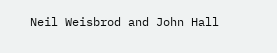Neil Weisbrod and John Hall